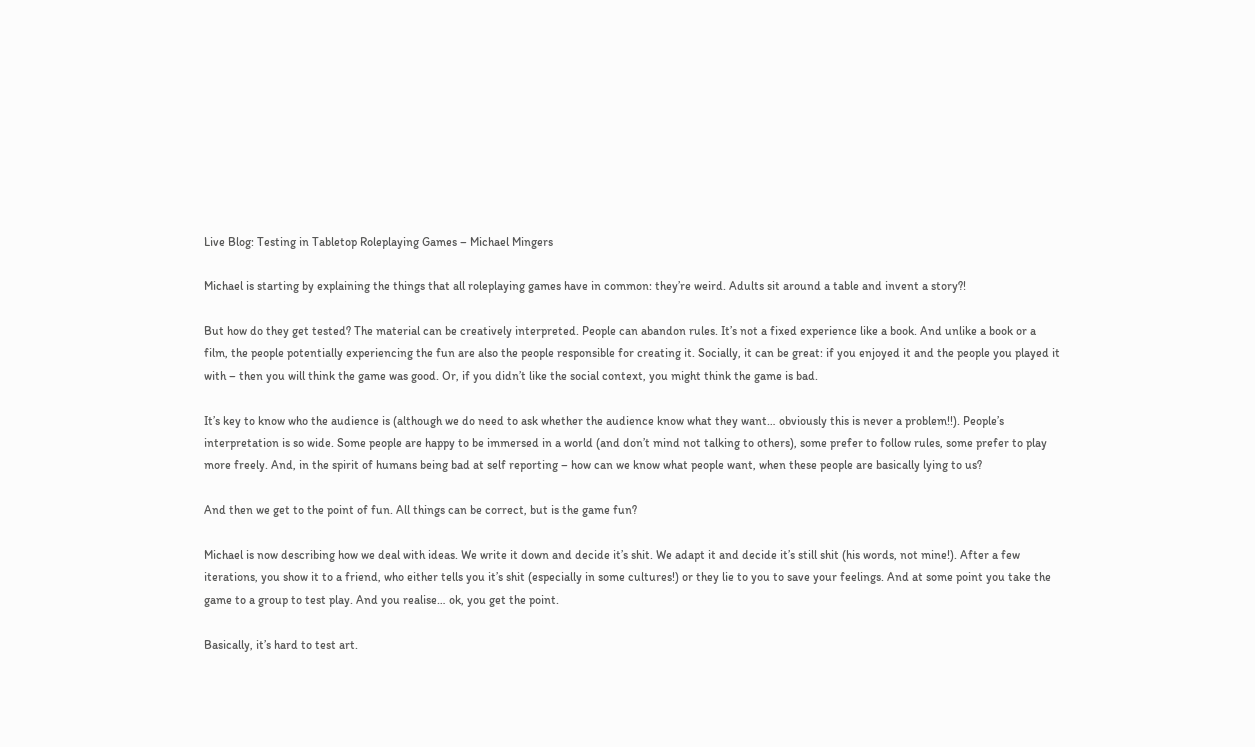Live Blog: Testing in Tabletop Roleplaying Games – Michael Mingers

Michael is starting by explaining the things that all roleplaying games have in common: they’re weird. Adults sit around a table and invent a story?!

But how do they get tested? The material can be creatively interpreted. People can abandon rules. It’s not a fixed experience like a book. And unlike a book or a film, the people potentially experiencing the fun are also the people responsible for creating it. Socially, it can be great: if you enjoyed it and the people you played it with – then you will think the game was good. Or, if you didn’t like the social context, you might think the game is bad.

It’s key to know who the audience is (although we do need to ask whether the audience know what they want… obviously this is never a problem!!). People’s interpretation is so wide. Some people are happy to be immersed in a world (and don’t mind not talking to others), some prefer to follow rules, some prefer to play more freely. And, in the spirit of humans being bad at self reporting – how can we know what people want, when these people are basically lying to us?

And then we get to the point of fun. All things can be correct, but is the game fun?

Michael is now describing how we deal with ideas. We write it down and decide it’s shit. We adapt it and decide it’s still shit (his words, not mine!). After a few iterations, you show it to a friend, who either tells you it’s shit (especially in some cultures!) or they lie to you to save your feelings. And at some point you take the game to a group to test play. And you realise… ok, you get the point.

Basically, it’s hard to test art.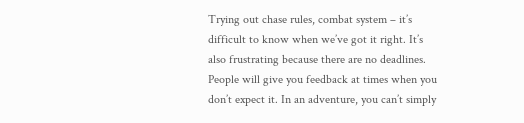Trying out chase rules, combat system – it’s difficult to know when we’ve got it right. It’s also frustrating because there are no deadlines. People will give you feedback at times when you don’t expect it. In an adventure, you can’t simply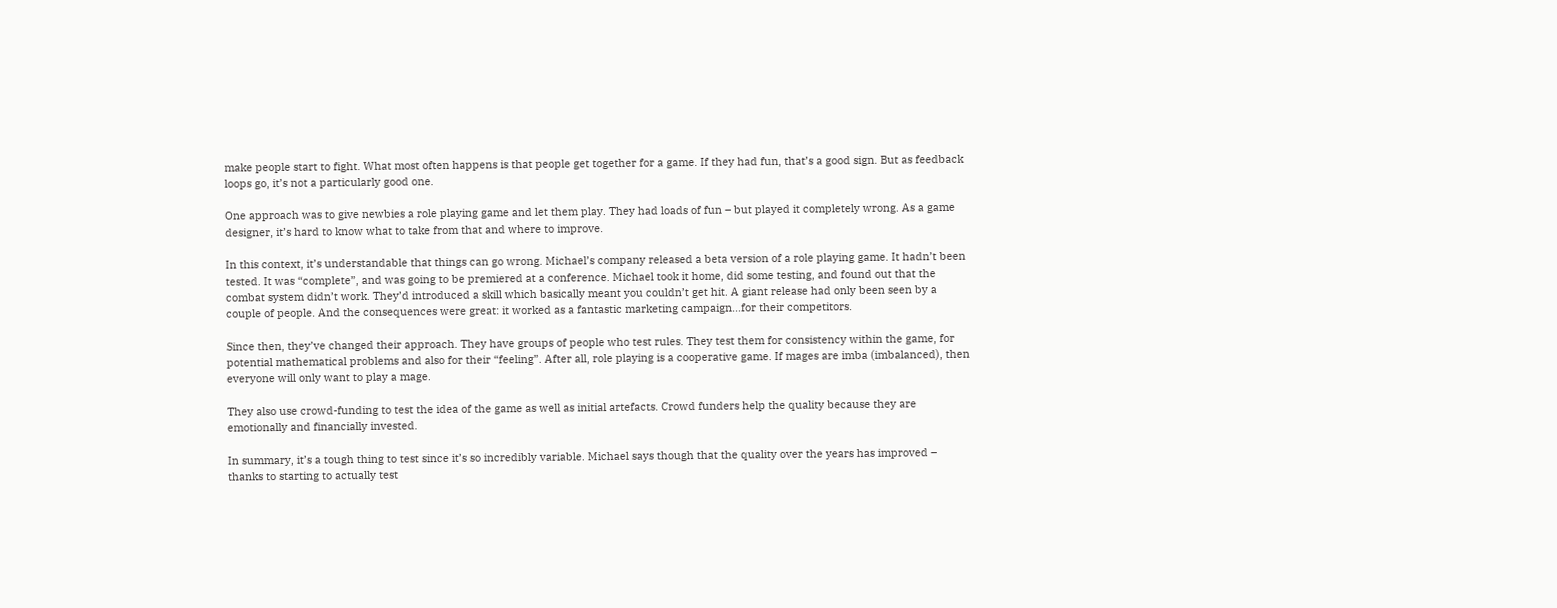make people start to fight. What most often happens is that people get together for a game. If they had fun, that’s a good sign. But as feedback loops go, it’s not a particularly good one.

One approach was to give newbies a role playing game and let them play. They had loads of fun – but played it completely wrong. As a game designer, it’s hard to know what to take from that and where to improve.

In this context, it’s understandable that things can go wrong. Michael’s company released a beta version of a role playing game. It hadn’t been tested. It was “complete”, and was going to be premiered at a conference. Michael took it home, did some testing, and found out that the combat system didn’t work. They’d introduced a skill which basically meant you couldn’t get hit. A giant release had only been seen by a couple of people. And the consequences were great: it worked as a fantastic marketing campaign…for their competitors.

Since then, they’ve changed their approach. They have groups of people who test rules. They test them for consistency within the game, for potential mathematical problems and also for their “feeling”. After all, role playing is a cooperative game. If mages are imba (imbalanced), then everyone will only want to play a mage.

They also use crowd-funding to test the idea of the game as well as initial artefacts. Crowd funders help the quality because they are emotionally and financially invested.

In summary, it’s a tough thing to test since it’s so incredibly variable. Michael says though that the quality over the years has improved – thanks to starting to actually test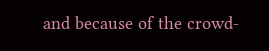and because of the crowd-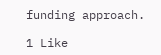funding approach.

1 Like